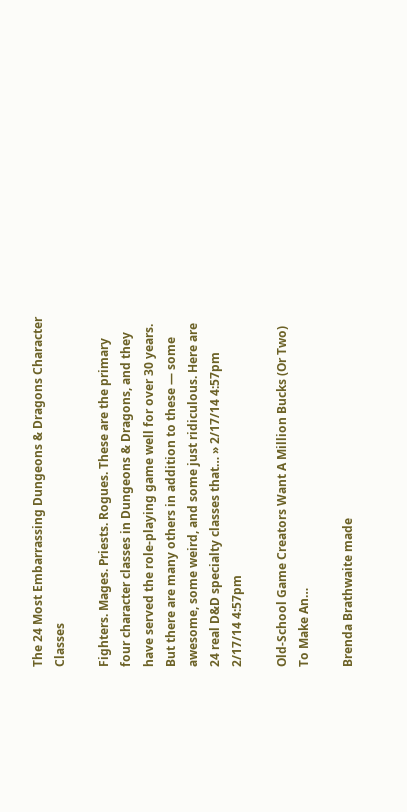The 24 Most Embarrassing Dungeons & Dragons Character Classes

Fighters. Mages. Priests. Rogues. These are the primary four character classes in Dungeons & Dragons, and they have served the role-playing game well for over 30 years. But there are many others in addition to these — some awesome, some weird, and some just ridiculous. Here are 24 real D&D specialty classes that… » 2/17/14 4:57pm 2/17/14 4:57pm

Old-School Game Creators Want A Million Bucks (Or Two) To Make An…

Brenda Brathwaite made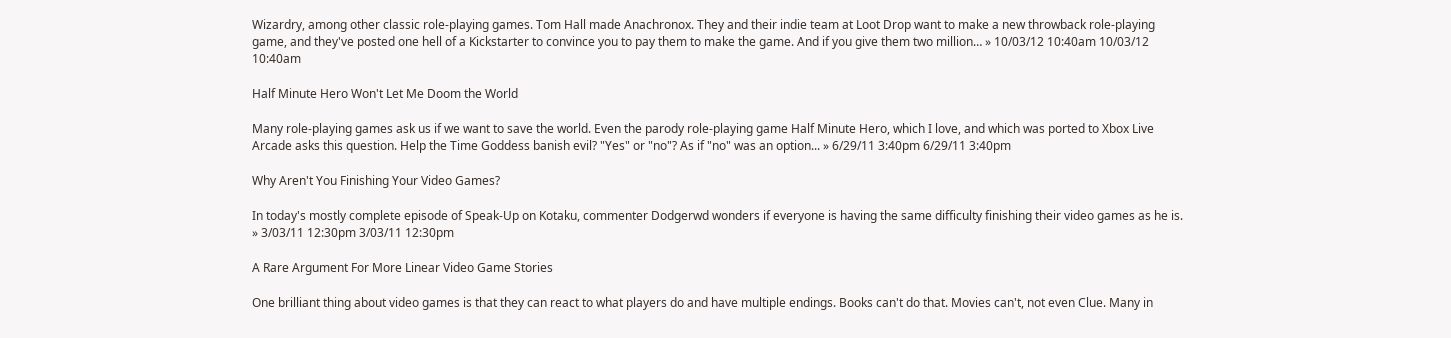Wizardry, among other classic role-playing games. Tom Hall made Anachronox. They and their indie team at Loot Drop want to make a new throwback role-playing game, and they've posted one hell of a Kickstarter to convince you to pay them to make the game. And if you give them two million… » 10/03/12 10:40am 10/03/12 10:40am

Half Minute Hero Won't Let Me Doom the World

Many role-playing games ask us if we want to save the world. Even the parody role-playing game Half Minute Hero, which I love, and which was ported to Xbox Live Arcade asks this question. Help the Time Goddess banish evil? "Yes" or "no"? As if "no" was an option... » 6/29/11 3:40pm 6/29/11 3:40pm

Why Aren't You Finishing Your Video Games?

In today's mostly complete episode of Speak-Up on Kotaku, commenter Dodgerwd wonders if everyone is having the same difficulty finishing their video games as he is. » 3/03/11 12:30pm 3/03/11 12:30pm

A Rare Argument For More Linear Video Game Stories

One brilliant thing about video games is that they can react to what players do and have multiple endings. Books can't do that. Movies can't, not even Clue. Many in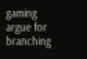gaming argue for branching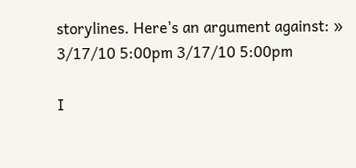storylines. Here's an argument against: » 3/17/10 5:00pm 3/17/10 5:00pm

I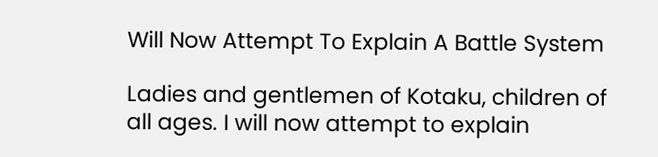Will Now Attempt To Explain A Battle System

Ladies and gentlemen of Kotaku, children of all ages. I will now attempt to explain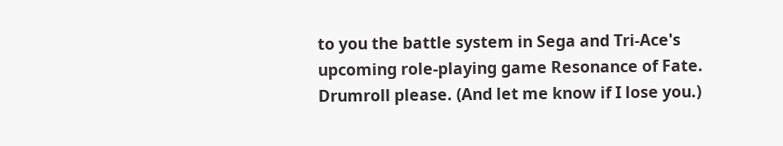to you the battle system in Sega and Tri-Ace's upcoming role-playing game Resonance of Fate. Drumroll please. (And let me know if I lose you.)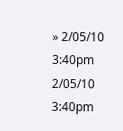» 2/05/10 3:40pm 2/05/10 3:40pm